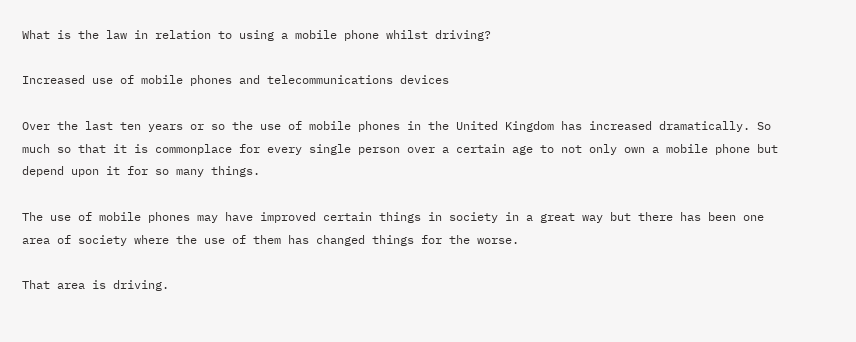What is the law in relation to using a mobile phone whilst driving?

Increased use of mobile phones and telecommunications devices

Over the last ten years or so the use of mobile phones in the United Kingdom has increased dramatically. So much so that it is commonplace for every single person over a certain age to not only own a mobile phone but depend upon it for so many things.

The use of mobile phones may have improved certain things in society in a great way but there has been one area of society where the use of them has changed things for the worse.

That area is driving.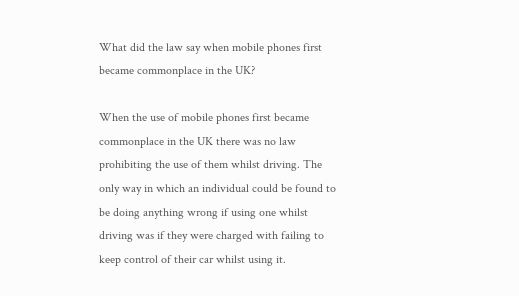What did the law say when mobile phones first became commonplace in the UK?

When the use of mobile phones first became commonplace in the UK there was no law prohibiting the use of them whilst driving. The only way in which an individual could be found to be doing anything wrong if using one whilst driving was if they were charged with failing to keep control of their car whilst using it.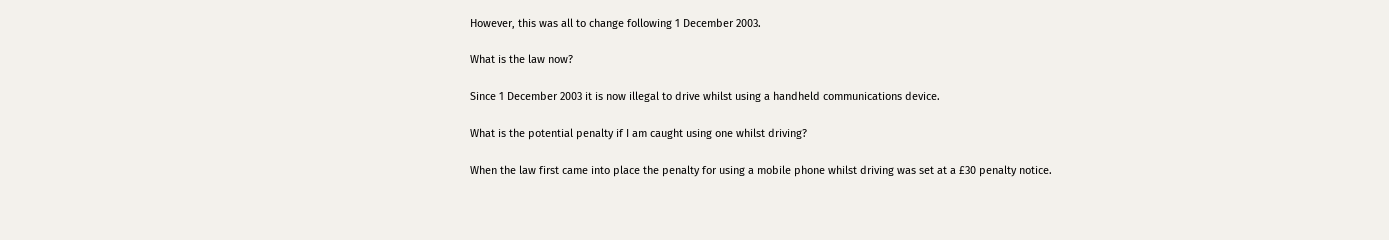However, this was all to change following 1 December 2003.

What is the law now?

Since 1 December 2003 it is now illegal to drive whilst using a handheld communications device.

What is the potential penalty if I am caught using one whilst driving?

When the law first came into place the penalty for using a mobile phone whilst driving was set at a £30 penalty notice.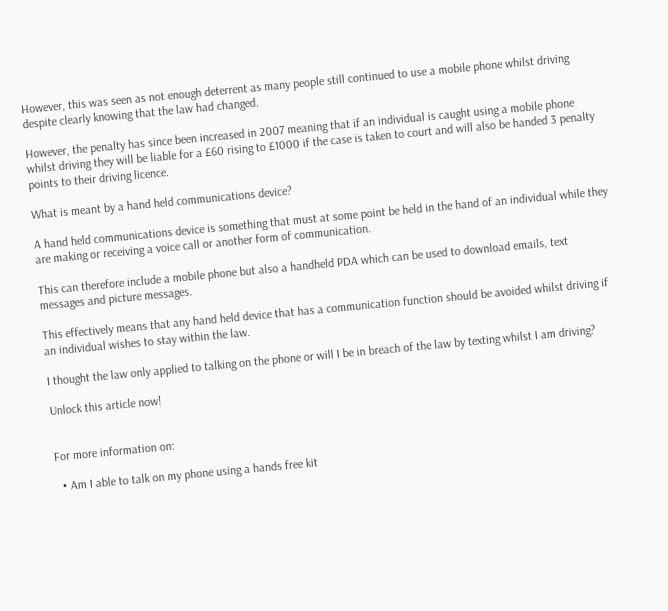However, this was seen as not enough deterrent as many people still continued to use a mobile phone whilst driving despite clearly knowing that the law had changed.

However, the penalty has since been increased in 2007 meaning that if an individual is caught using a mobile phone whilst driving they will be liable for a £60 rising to £1000 if the case is taken to court and will also be handed 3 penalty points to their driving licence.

What is meant by a hand held communications device?

A hand held communications device is something that must at some point be held in the hand of an individual while they are making or receiving a voice call or another form of communication.

This can therefore include a mobile phone but also a handheld PDA which can be used to download emails, text messages and picture messages.

This effectively means that any hand held device that has a communication function should be avoided whilst driving if an individual wishes to stay within the law.

I thought the law only applied to talking on the phone or will I be in breach of the law by texting whilst I am driving?

Unlock this article now!


For more information on:

  • Am I able to talk on my phone using a hands free kit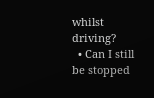whilst driving?
  • Can I still be stopped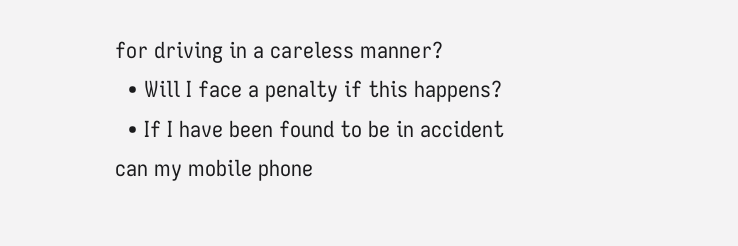for driving in a careless manner?
  • Will I face a penalty if this happens?
  • If I have been found to be in accident can my mobile phone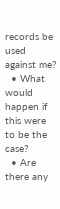records be used against me?
  • What would happen if this were to be the case?
  • Are there any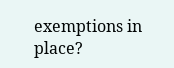exemptions in place?